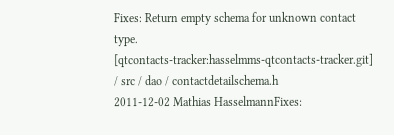Fixes: Return empty schema for unknown contact type.
[qtcontacts-tracker:hasselmms-qtcontacts-tracker.git] / src / dao / contactdetailschema.h
2011-12-02 Mathias HasselmannFixes: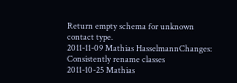Return empty schema for unknown contact type.
2011-11-09 Mathias HasselmannChanges: Consistently rename classes
2011-10-25 Mathias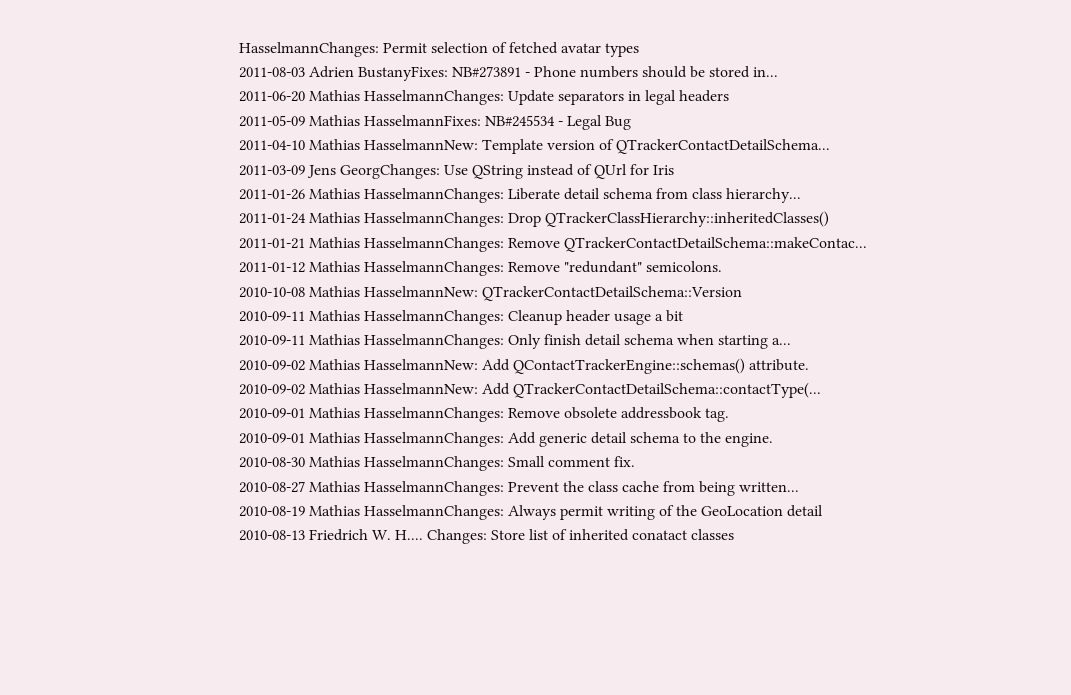HasselmannChanges: Permit selection of fetched avatar types
2011-08-03 Adrien BustanyFixes: NB#273891 - Phone numbers should be stored in...
2011-06-20 Mathias HasselmannChanges: Update separators in legal headers
2011-05-09 Mathias HasselmannFixes: NB#245534 - Legal Bug
2011-04-10 Mathias HasselmannNew: Template version of QTrackerContactDetailSchema...
2011-03-09 Jens GeorgChanges: Use QString instead of QUrl for Iris
2011-01-26 Mathias HasselmannChanges: Liberate detail schema from class hierarchy...
2011-01-24 Mathias HasselmannChanges: Drop QTrackerClassHierarchy::inheritedClasses()
2011-01-21 Mathias HasselmannChanges: Remove QTrackerContactDetailSchema::makeContac...
2011-01-12 Mathias HasselmannChanges: Remove "redundant" semicolons.
2010-10-08 Mathias HasselmannNew: QTrackerContactDetailSchema::Version
2010-09-11 Mathias HasselmannChanges: Cleanup header usage a bit
2010-09-11 Mathias HasselmannChanges: Only finish detail schema when starting a...
2010-09-02 Mathias HasselmannNew: Add QContactTrackerEngine::schemas() attribute.
2010-09-02 Mathias HasselmannNew: Add QTrackerContactDetailSchema::contactType(...
2010-09-01 Mathias HasselmannChanges: Remove obsolete addressbook tag.
2010-09-01 Mathias HasselmannChanges: Add generic detail schema to the engine.
2010-08-30 Mathias HasselmannChanges: Small comment fix.
2010-08-27 Mathias HasselmannChanges: Prevent the class cache from being written...
2010-08-19 Mathias HasselmannChanges: Always permit writing of the GeoLocation detail
2010-08-13 Friedrich W. H.... Changes: Store list of inherited conatact classes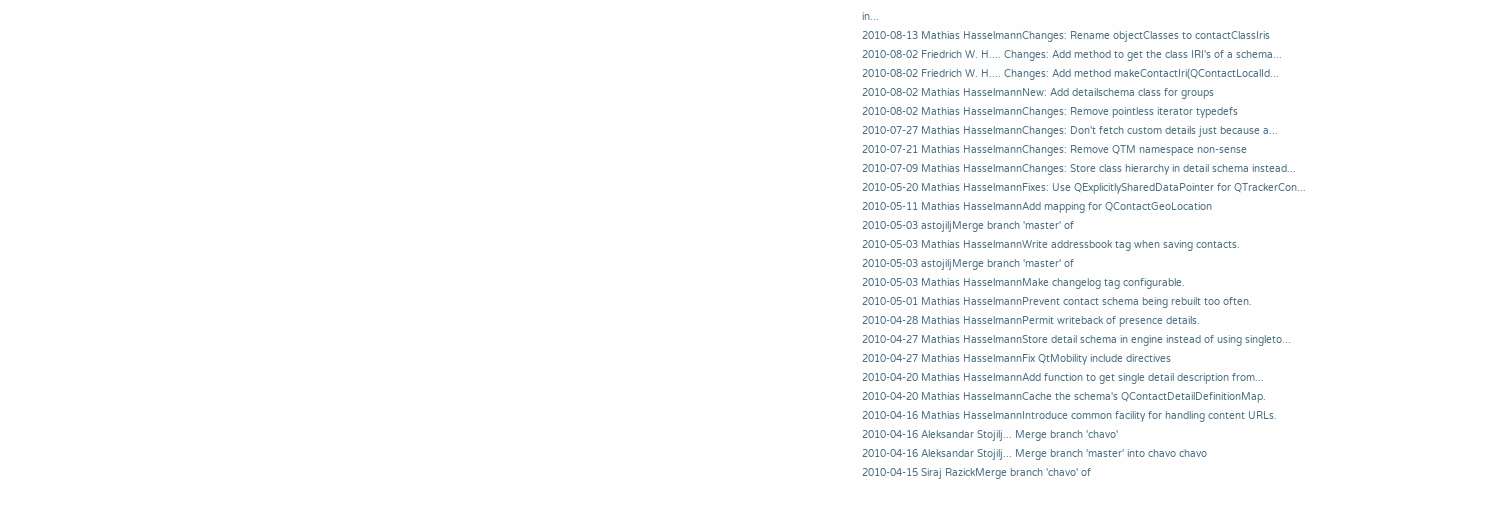in...
2010-08-13 Mathias HasselmannChanges: Rename objectClasses to contactClassIris
2010-08-02 Friedrich W. H.... Changes: Add method to get the class IRI's of a schema...
2010-08-02 Friedrich W. H.... Changes: Add method makeContactIri(QContactLocalId...
2010-08-02 Mathias HasselmannNew: Add detailschema class for groups
2010-08-02 Mathias HasselmannChanges: Remove pointless iterator typedefs
2010-07-27 Mathias HasselmannChanges: Don't fetch custom details just because a...
2010-07-21 Mathias HasselmannChanges: Remove QTM namespace non-sense
2010-07-09 Mathias HasselmannChanges: Store class hierarchy in detail schema instead...
2010-05-20 Mathias HasselmannFixes: Use QExplicitlySharedDataPointer for QTrackerCon...
2010-05-11 Mathias HasselmannAdd mapping for QContactGeoLocation
2010-05-03 astojiljMerge branch 'master' of
2010-05-03 Mathias HasselmannWrite addressbook tag when saving contacts.
2010-05-03 astojiljMerge branch 'master' of
2010-05-03 Mathias HasselmannMake changelog tag configurable.
2010-05-01 Mathias HasselmannPrevent contact schema being rebuilt too often.
2010-04-28 Mathias HasselmannPermit writeback of presence details.
2010-04-27 Mathias HasselmannStore detail schema in engine instead of using singleto...
2010-04-27 Mathias HasselmannFix QtMobility include directives
2010-04-20 Mathias HasselmannAdd function to get single detail description from...
2010-04-20 Mathias HasselmannCache the schema's QContactDetailDefinitionMap.
2010-04-16 Mathias HasselmannIntroduce common facility for handling content URLs.
2010-04-16 Aleksandar Stojilj... Merge branch 'chavo'
2010-04-16 Aleksandar Stojilj... Merge branch 'master' into chavo chavo
2010-04-15 Siraj RazickMerge branch 'chavo' of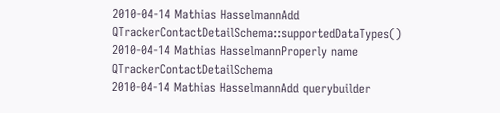2010-04-14 Mathias HasselmannAdd QTrackerContactDetailSchema::supportedDataTypes()
2010-04-14 Mathias HasselmannProperly name QTrackerContactDetailSchema
2010-04-14 Mathias HasselmannAdd querybuilder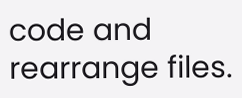code and rearrange files.